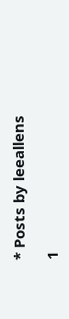* Posts by leeallens

1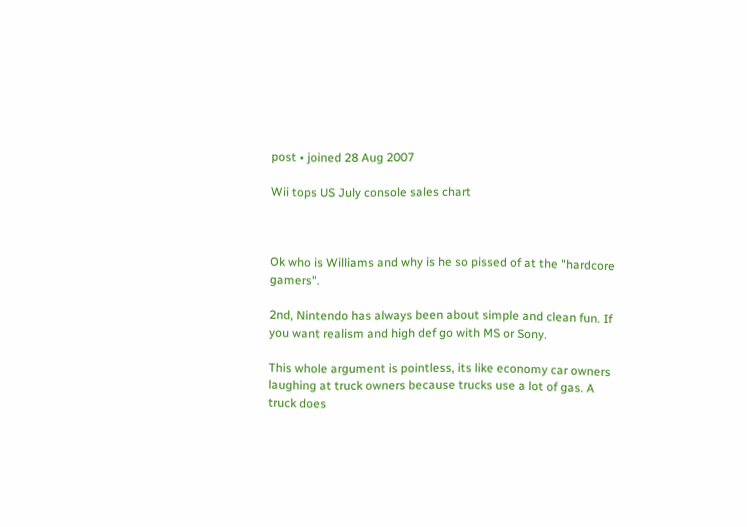post • joined 28 Aug 2007

Wii tops US July console sales chart



Ok who is Williams and why is he so pissed of at the "hardcore gamers".

2nd, Nintendo has always been about simple and clean fun. If you want realism and high def go with MS or Sony.

This whole argument is pointless, its like economy car owners laughing at truck owners because trucks use a lot of gas. A truck does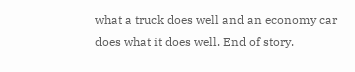what a truck does well and an economy car does what it does well. End of story.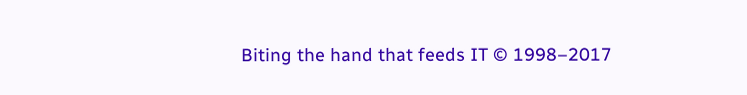Biting the hand that feeds IT © 1998–2017